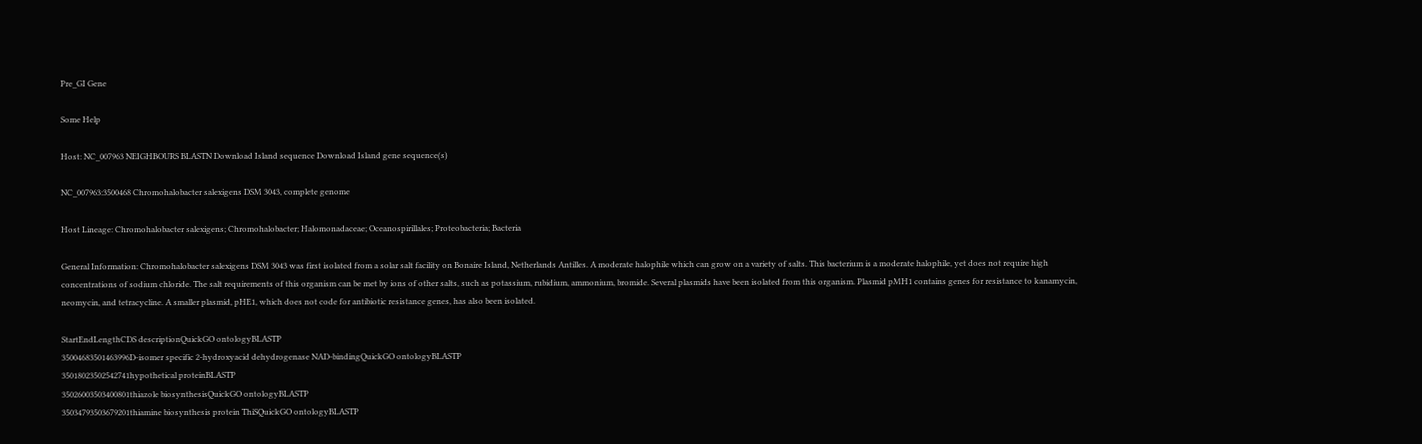Pre_GI Gene

Some Help

Host: NC_007963 NEIGHBOURS BLASTN Download Island sequence Download Island gene sequence(s)

NC_007963:3500468 Chromohalobacter salexigens DSM 3043, complete genome

Host Lineage: Chromohalobacter salexigens; Chromohalobacter; Halomonadaceae; Oceanospirillales; Proteobacteria; Bacteria

General Information: Chromohalobacter salexigens DSM 3043 was first isolated from a solar salt facility on Bonaire Island, Netherlands Antilles. A moderate halophile which can grow on a variety of salts. This bacterium is a moderate halophile, yet does not require high concentrations of sodium chloride. The salt requirements of this organism can be met by ions of other salts, such as potassium, rubidium, ammonium, bromide. Several plasmids have been isolated from this organism. Plasmid pMH1 contains genes for resistance to kanamycin, neomycin, and tetracycline. A smaller plasmid, pHE1, which does not code for antibiotic resistance genes, has also been isolated.

StartEndLengthCDS descriptionQuickGO ontologyBLASTP
35004683501463996D-isomer specific 2-hydroxyacid dehydrogenase NAD-bindingQuickGO ontologyBLASTP
35018023502542741hypothetical proteinBLASTP
35026003503400801thiazole biosynthesisQuickGO ontologyBLASTP
35034793503679201thiamine biosynthesis protein ThiSQuickGO ontologyBLASTP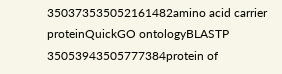350373535052161482amino acid carrier proteinQuickGO ontologyBLASTP
35053943505777384protein of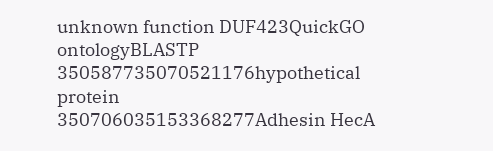unknown function DUF423QuickGO ontologyBLASTP
350587735070521176hypothetical protein
350706035153368277Adhesin HecA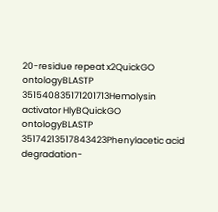20-residue repeat x2QuickGO ontologyBLASTP
351540835171201713Hemolysin activator HlyBQuickGO ontologyBLASTP
35174213517843423Phenylacetic acid degradation-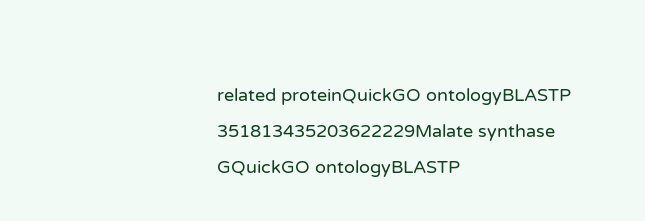related proteinQuickGO ontologyBLASTP
351813435203622229Malate synthase GQuickGO ontologyBLASTP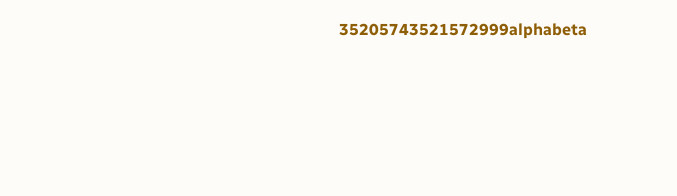35205743521572999alphabeta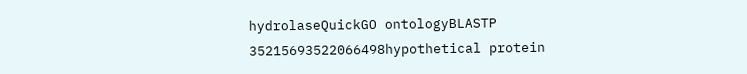hydrolaseQuickGO ontologyBLASTP
35215693522066498hypothetical protein